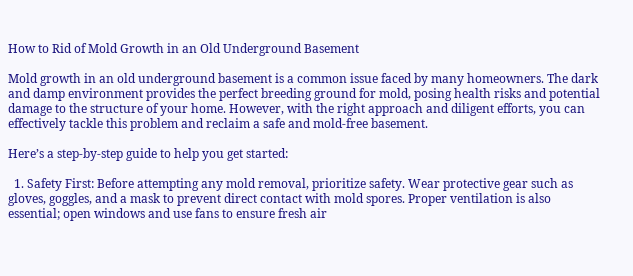How to Rid of Mold Growth in an Old Underground Basement

Mold growth in an old underground basement is a common issue faced by many homeowners. The dark and damp environment provides the perfect breeding ground for mold, posing health risks and potential damage to the structure of your home. However, with the right approach and diligent efforts, you can effectively tackle this problem and reclaim a safe and mold-free basement.

Here’s a step-by-step guide to help you get started:

  1. Safety First: Before attempting any mold removal, prioritize safety. Wear protective gear such as gloves, goggles, and a mask to prevent direct contact with mold spores. Proper ventilation is also essential; open windows and use fans to ensure fresh air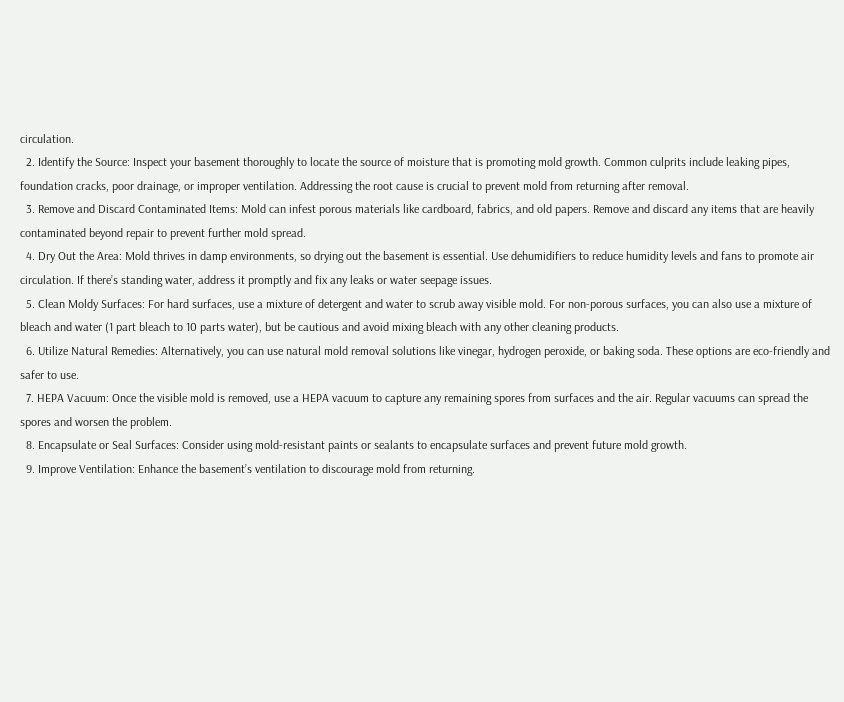circulation.
  2. Identify the Source: Inspect your basement thoroughly to locate the source of moisture that is promoting mold growth. Common culprits include leaking pipes, foundation cracks, poor drainage, or improper ventilation. Addressing the root cause is crucial to prevent mold from returning after removal.
  3. Remove and Discard Contaminated Items: Mold can infest porous materials like cardboard, fabrics, and old papers. Remove and discard any items that are heavily contaminated beyond repair to prevent further mold spread.
  4. Dry Out the Area: Mold thrives in damp environments, so drying out the basement is essential. Use dehumidifiers to reduce humidity levels and fans to promote air circulation. If there’s standing water, address it promptly and fix any leaks or water seepage issues.
  5. Clean Moldy Surfaces: For hard surfaces, use a mixture of detergent and water to scrub away visible mold. For non-porous surfaces, you can also use a mixture of bleach and water (1 part bleach to 10 parts water), but be cautious and avoid mixing bleach with any other cleaning products.
  6. Utilize Natural Remedies: Alternatively, you can use natural mold removal solutions like vinegar, hydrogen peroxide, or baking soda. These options are eco-friendly and safer to use.
  7. HEPA Vacuum: Once the visible mold is removed, use a HEPA vacuum to capture any remaining spores from surfaces and the air. Regular vacuums can spread the spores and worsen the problem.
  8. Encapsulate or Seal Surfaces: Consider using mold-resistant paints or sealants to encapsulate surfaces and prevent future mold growth.
  9. Improve Ventilation: Enhance the basement’s ventilation to discourage mold from returning.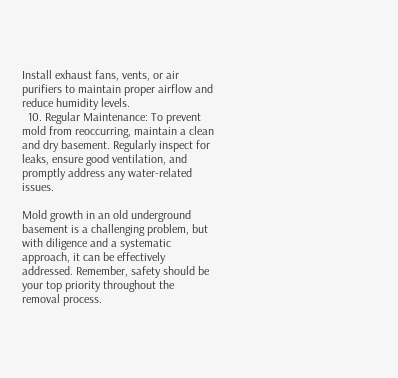Install exhaust fans, vents, or air purifiers to maintain proper airflow and reduce humidity levels.
  10. Regular Maintenance: To prevent mold from reoccurring, maintain a clean and dry basement. Regularly inspect for leaks, ensure good ventilation, and promptly address any water-related issues.

Mold growth in an old underground basement is a challenging problem, but with diligence and a systematic approach, it can be effectively addressed. Remember, safety should be your top priority throughout the removal process.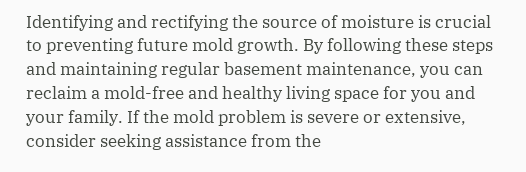Identifying and rectifying the source of moisture is crucial to preventing future mold growth. By following these steps and maintaining regular basement maintenance, you can reclaim a mold-free and healthy living space for you and your family. If the mold problem is severe or extensive, consider seeking assistance from the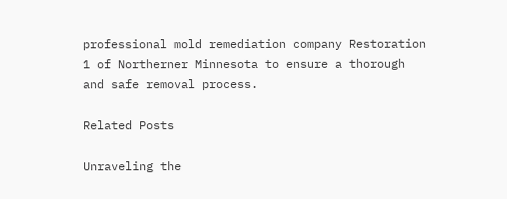professional mold remediation company Restoration 1 of Northerner Minnesota to ensure a thorough and safe removal process.

Related Posts

Unraveling the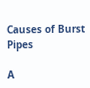Causes of Burst Pipes

A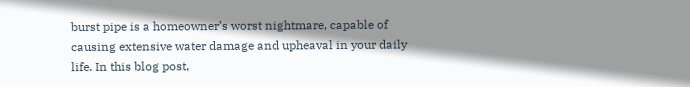burst pipe is a homeowner’s worst nightmare, capable of causing extensive water damage and upheaval in your daily life. In this blog post,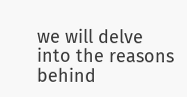we will delve into the reasons behind